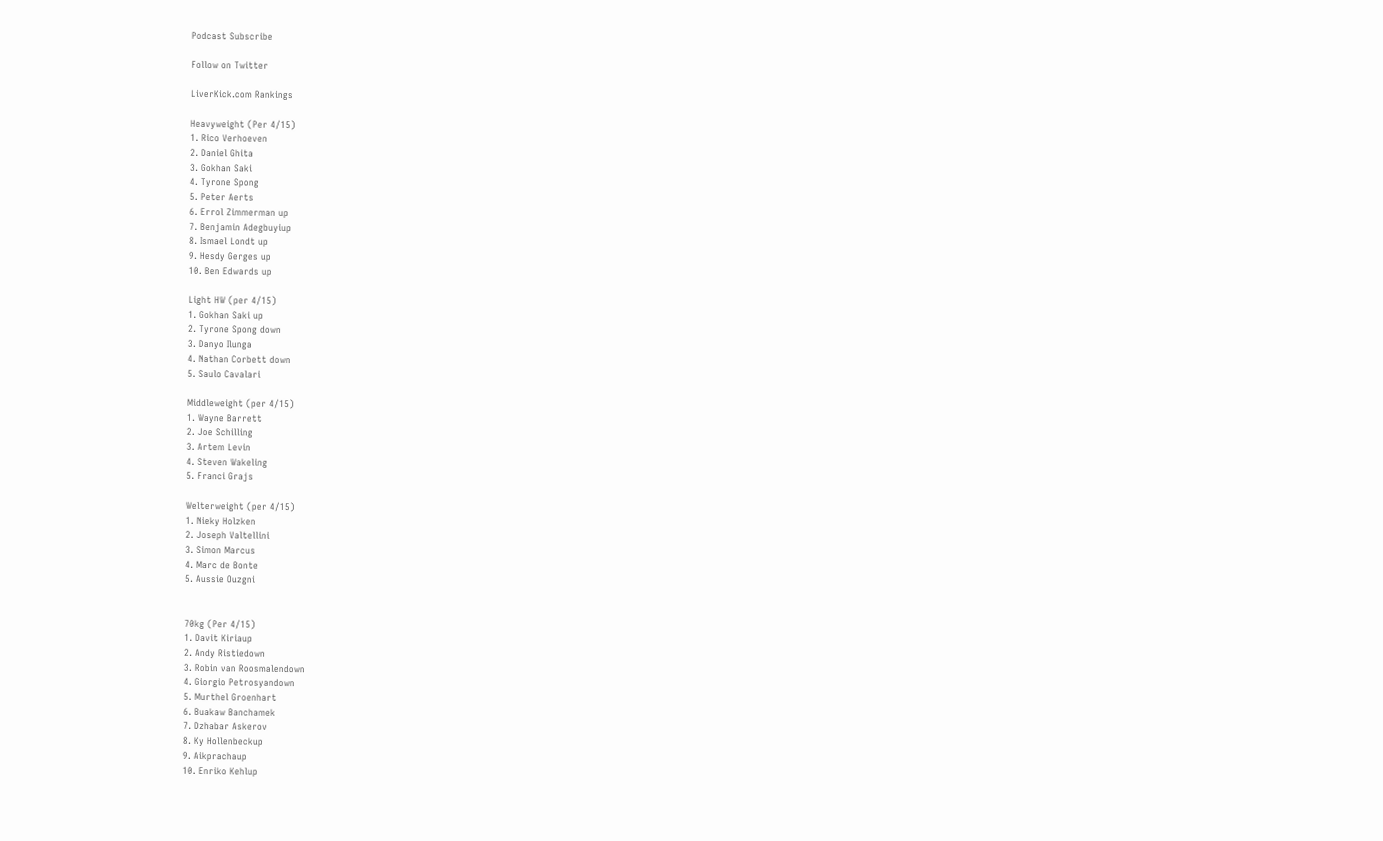Podcast Subscribe

Follow on Twitter

LiverKick.com Rankings

Heavyweight (Per 4/15)
1. Rico Verhoeven
2. Daniel Ghita
3. Gokhan Saki
4. Tyrone Spong
5. Peter Aerts
6. Errol Zimmerman up
7. Benjamin Adegbuyiup
8. Ismael Londt up
9. Hesdy Gerges up
10. Ben Edwards up

Light HW (per 4/15)
1. Gokhan Saki up
2. Tyrone Spong down
3. Danyo Ilunga
4. Nathan Corbett down
5. Saulo Cavalari

Middleweight (per 4/15)
1. Wayne Barrett
2. Joe Schilling
3. Artem Levin
4. Steven Wakeling
5. Franci Grajs

Welterweight (per 4/15)
1. Nieky Holzken
2. Joseph Valtellini
3. Simon Marcus
4. Marc de Bonte
5. Aussie Ouzgni


70kg (Per 4/15)
1. Davit Kiriaup
2. Andy Ristiedown
3. Robin van Roosmalendown
4. Giorgio Petrosyandown
5. Murthel Groenhart
6. Buakaw Banchamek
7. Dzhabar Askerov
8. Ky Hollenbeckup
9. Aikprachaup
10. Enriko Kehlup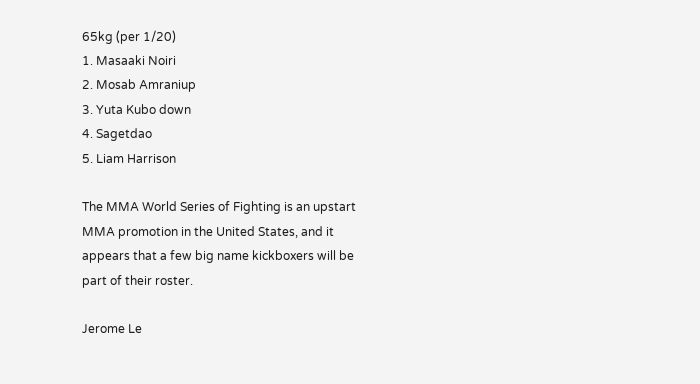65kg (per 1/20)
1. Masaaki Noiri
2. Mosab Amraniup
3. Yuta Kubo down
4. Sagetdao
5. Liam Harrison

The MMA World Series of Fighting is an upstart MMA promotion in the United States, and it appears that a few big name kickboxers will be part of their roster.

Jerome Le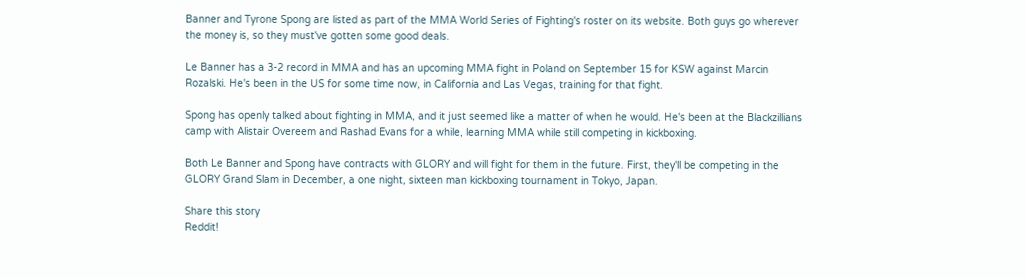Banner and Tyrone Spong are listed as part of the MMA World Series of Fighting's roster on its website. Both guys go wherever the money is, so they must've gotten some good deals.

Le Banner has a 3-2 record in MMA and has an upcoming MMA fight in Poland on September 15 for KSW against Marcin Rozalski. He's been in the US for some time now, in California and Las Vegas, training for that fight.

Spong has openly talked about fighting in MMA, and it just seemed like a matter of when he would. He's been at the Blackzillians camp with Alistair Overeem and Rashad Evans for a while, learning MMA while still competing in kickboxing.

Both Le Banner and Spong have contracts with GLORY and will fight for them in the future. First, they'll be competing in the GLORY Grand Slam in December, a one night, sixteen man kickboxing tournament in Tokyo, Japan.

Share this story
Reddit!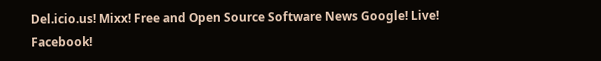Del.icio.us! Mixx! Free and Open Source Software News Google! Live! Facebook!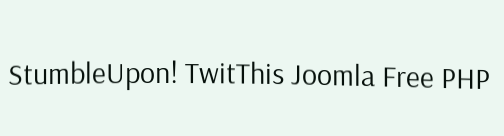StumbleUpon! TwitThis Joomla Free PHP